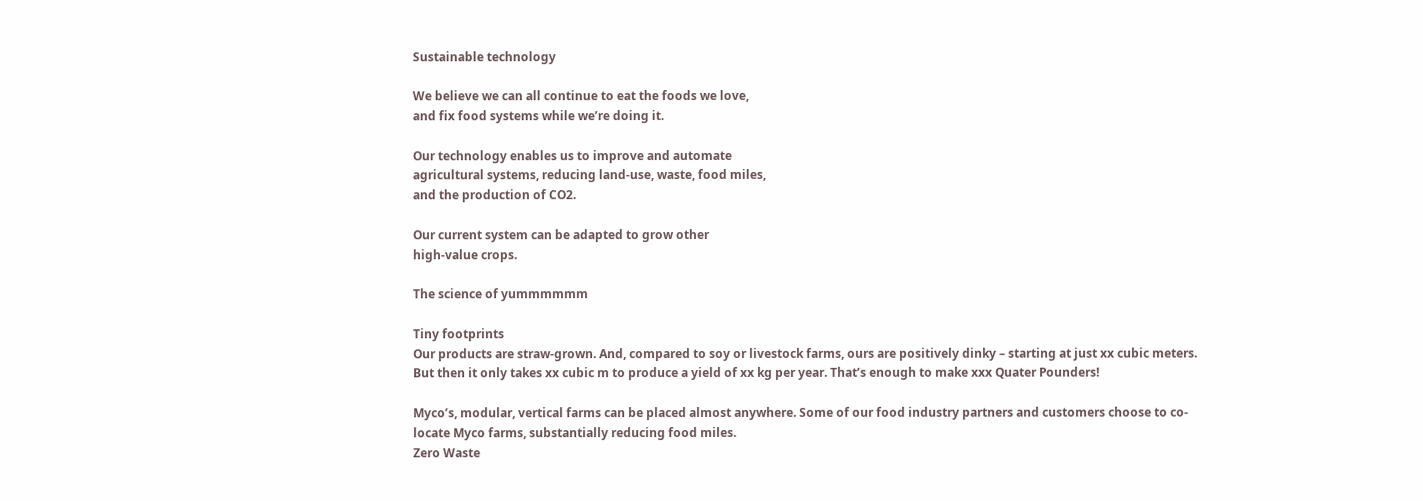Sustainable technology

We believe we can all continue to eat the foods we love,
and fix food systems while we’re doing it.

Our technology enables us to improve and automate
agricultural systems, reducing land-use, waste, food miles,
and the production of CO2.

Our current system can be adapted to grow other
high-value crops.

The science of yummmmmm

Tiny footprints
Our products are straw-grown. And, compared to soy or livestock farms, ours are positively dinky – starting at just xx cubic meters. But then it only takes xx cubic m to produce a yield of xx kg per year. That’s enough to make xxx Quater Pounders!

Myco’s, modular, vertical farms can be placed almost anywhere. Some of our food industry partners and customers choose to co-locate Myco farms, substantially reducing food miles.
Zero Waste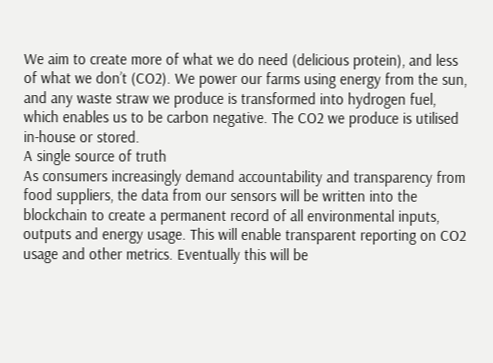We aim to create more of what we do need (delicious protein), and less of what we don’t (CO2). We power our farms using energy from the sun, and any waste straw we produce is transformed into hydrogen fuel, which enables us to be carbon negative. The CO2 we produce is utilised in-house or stored.
A single source of truth
As consumers increasingly demand accountability and transparency from food suppliers, the data from our sensors will be written into the blockchain to create a permanent record of all environmental inputs, outputs and energy usage. This will enable transparent reporting on CO2 usage and other metrics. Eventually this will be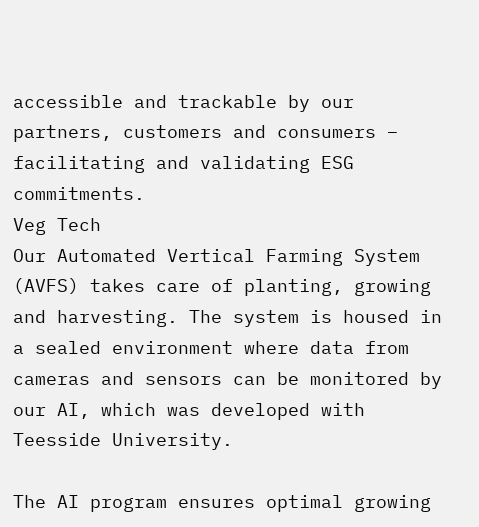accessible and trackable by our partners, customers and consumers – facilitating and validating ESG commitments.
Veg Tech
Our Automated Vertical Farming System (AVFS) takes care of planting, growing and harvesting. The system is housed in a sealed environment where data from cameras and sensors can be monitored by our AI, which was developed with Teesside University.

The AI program ensures optimal growing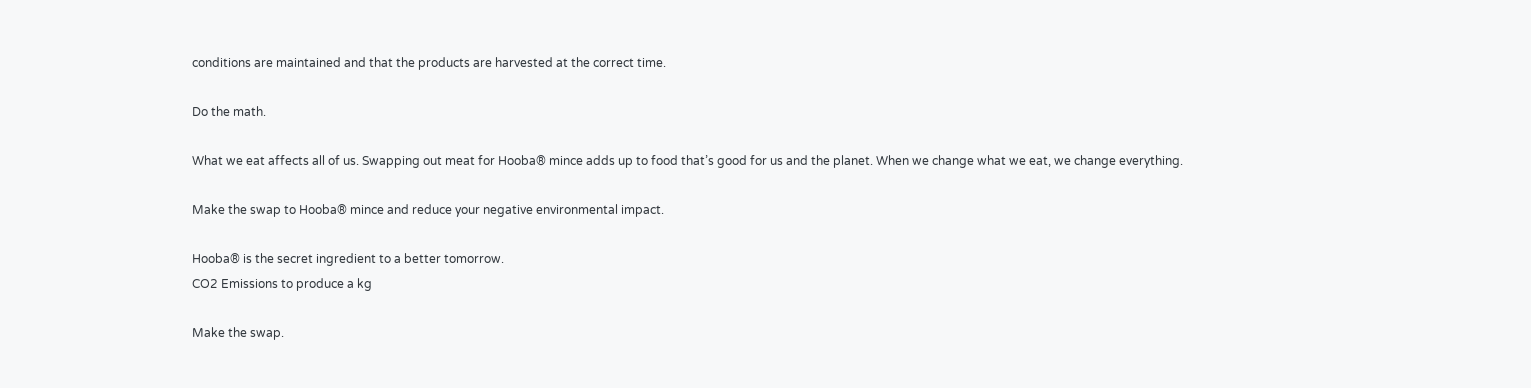conditions are maintained and that the products are harvested at the correct time.

Do the math.

What we eat affects all of us. Swapping out meat for Hooba® mince adds up to food that’s good for us and the planet. When we change what we eat, we change everything.

Make the swap to Hooba® mince and reduce your negative environmental impact.

Hooba® is the secret ingredient to a better tomorrow.
CO2 Emissions to produce a kg

Make the swap.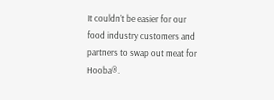It couldn’t be easier for our food industry customers and partners to swap out meat for Hooba®.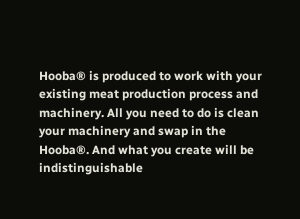Hooba® is produced to work with your existing meat production process and machinery. All you need to do is clean your machinery and swap in the Hooba®. And what you create will be indistinguishable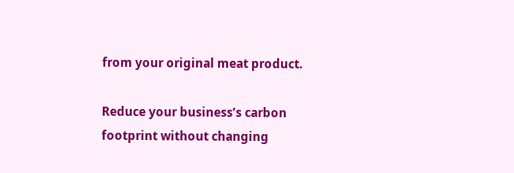from your original meat product.

Reduce your business’s carbon footprint without changing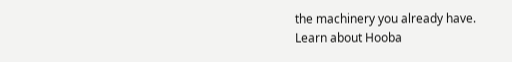the machinery you already have.
Learn about Hooba